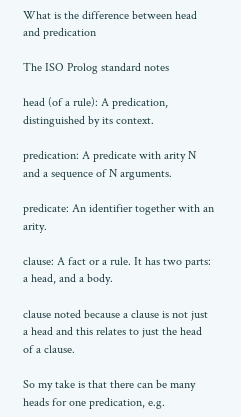What is the difference between head and predication

The ISO Prolog standard notes

head (of a rule): A predication, distinguished by its context.

predication: A predicate with arity N and a sequence of N arguments.

predicate: An identifier together with an arity.

clause: A fact or a rule. It has two parts: a head, and a body.

clause noted because a clause is not just a head and this relates to just the head of a clause.

So my take is that there can be many heads for one predication, e.g.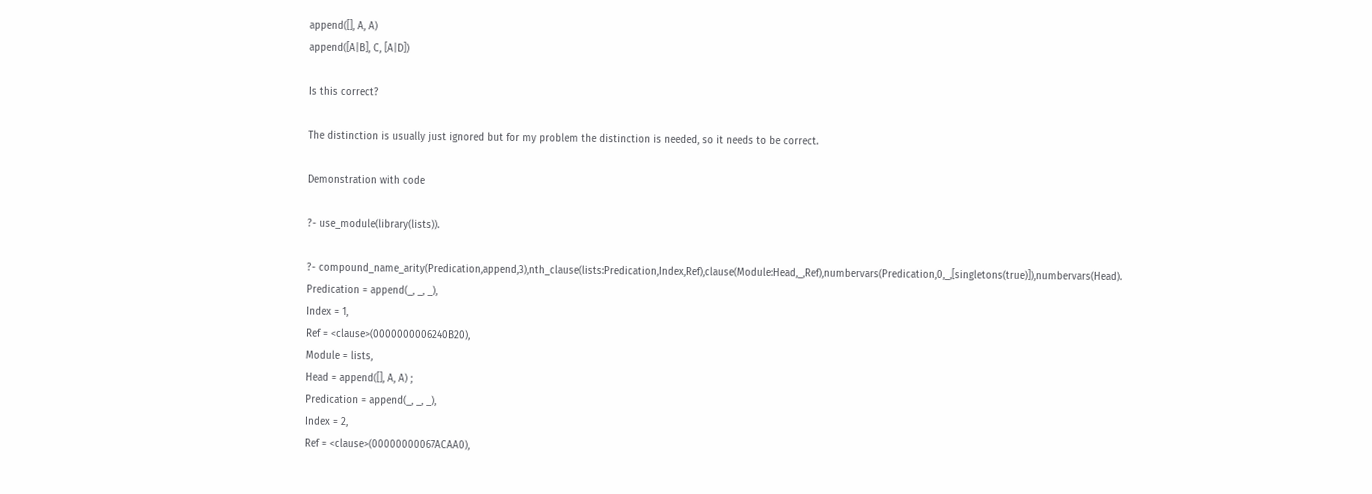append([], A, A)
append([A|B], C, [A|D])

Is this correct?

The distinction is usually just ignored but for my problem the distinction is needed, so it needs to be correct.

Demonstration with code

?- use_module(library(lists)).

?- compound_name_arity(Predication,append,3),nth_clause(lists:Predication,Index,Ref),clause(Module:Head,_,Ref),numbervars(Predication,0,_,[singletons(true)]),numbervars(Head).
Predication = append(_, _, _),
Index = 1,
Ref = <clause>(0000000006240B20),
Module = lists,
Head = append([], A, A) ;
Predication = append(_, _, _),
Index = 2,
Ref = <clause>(00000000067ACAA0),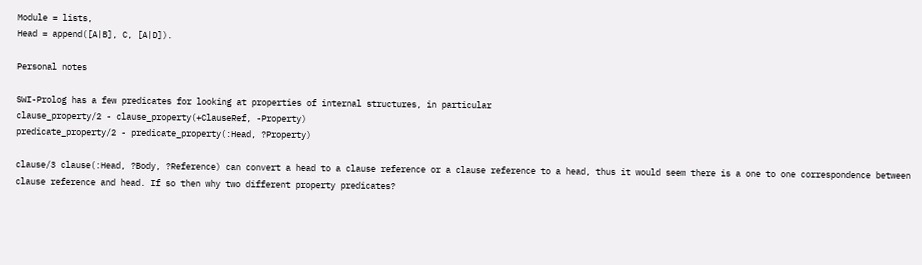Module = lists,
Head = append([A|B], C, [A|D]).

Personal notes

SWI-Prolog has a few predicates for looking at properties of internal structures, in particular
clause_property/2 - clause_property(+ClauseRef, -Property)
predicate_property/2 - predicate_property(:Head, ?Property)

clause/3 clause(:Head, ?Body, ?Reference) can convert a head to a clause reference or a clause reference to a head, thus it would seem there is a one to one correspondence between clause reference and head. If so then why two different property predicates?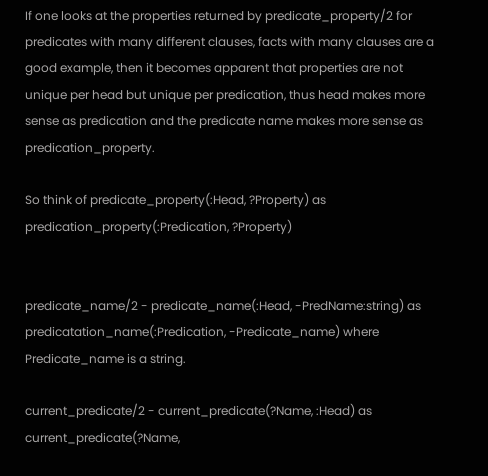If one looks at the properties returned by predicate_property/2 for predicates with many different clauses, facts with many clauses are a good example, then it becomes apparent that properties are not unique per head but unique per predication, thus head makes more sense as predication and the predicate name makes more sense as predication_property.

So think of predicate_property(:Head, ?Property) as predication_property(:Predication, ?Property)


predicate_name/2 - predicate_name(:Head, -PredName:string) as
predicatation_name(:Predication, -Predicate_name) where Predicate_name is a string.

current_predicate/2 - current_predicate(?Name, :Head) as
current_predicate(?Name,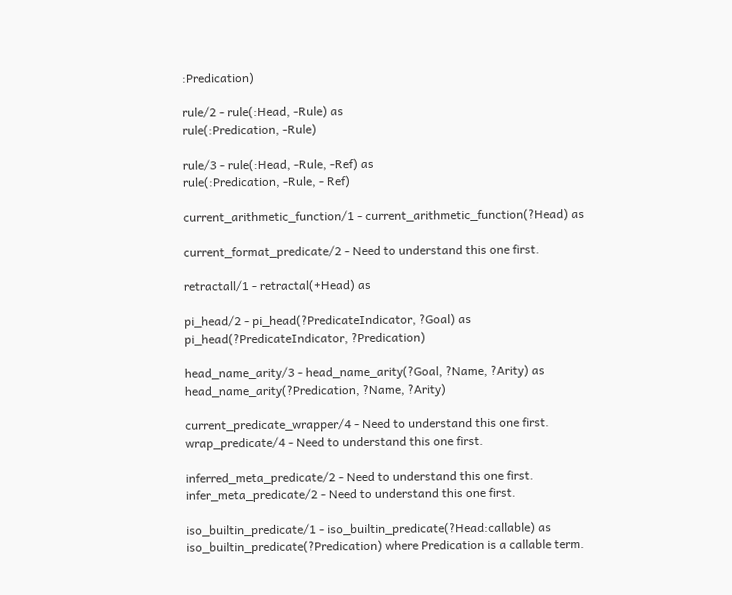:Predication)

rule/2 - rule(:Head, -Rule) as
rule(:Predication, -Rule)

rule/3 - rule(:Head, -Rule, -Ref) as
rule(:Predication, -Rule, - Ref)

current_arithmetic_function/1 - current_arithmetic_function(?Head) as

current_format_predicate/2 - Need to understand this one first.

retractall/1 - retractal(+Head) as

pi_head/2 - pi_head(?PredicateIndicator, ?Goal) as
pi_head(?PredicateIndicator, ?Predication)

head_name_arity/3 - head_name_arity(?Goal, ?Name, ?Arity) as
head_name_arity(?Predication, ?Name, ?Arity)

current_predicate_wrapper/4 - Need to understand this one first.
wrap_predicate/4 - Need to understand this one first.

inferred_meta_predicate/2 - Need to understand this one first.
infer_meta_predicate/2 - Need to understand this one first.

iso_builtin_predicate/1 - iso_builtin_predicate(?Head:callable) as
iso_builtin_predicate(?Predication) where Predication is a callable term.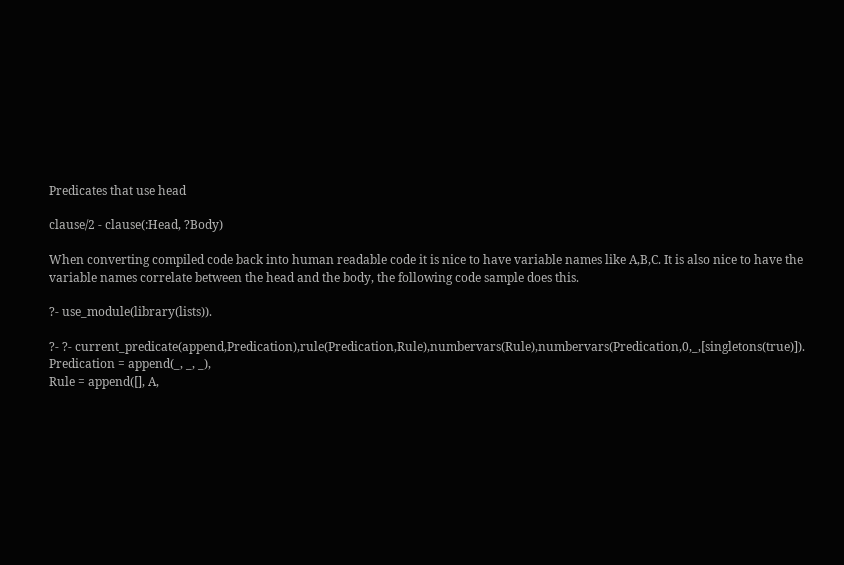Predicates that use head

clause/2 - clause(:Head, ?Body)

When converting compiled code back into human readable code it is nice to have variable names like A,B,C. It is also nice to have the variable names correlate between the head and the body, the following code sample does this.

?- use_module(library(lists)).

?- ?- current_predicate(append,Predication),rule(Predication,Rule),numbervars(Rule),numbervars(Predication,0,_,[singletons(true)]).
Predication = append(_, _, _),
Rule = append([], A,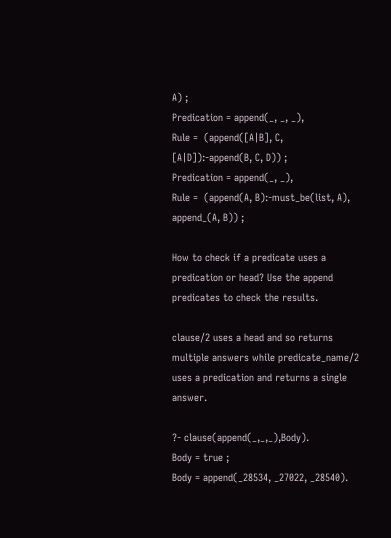A) ;
Predication = append(_, _, _),
Rule =  (append([A|B], C, [A|D]):-append(B, C, D)) ;
Predication = append(_, _),
Rule =  (append(A, B):-must_be(list, A), append_(A, B)) ;

How to check if a predicate uses a predication or head? Use the append predicates to check the results.

clause/2 uses a head and so returns multiple answers while predicate_name/2 uses a predication and returns a single answer.

?- clause(append(_,_,_),Body).
Body = true ;
Body = append(_28534, _27022, _28540).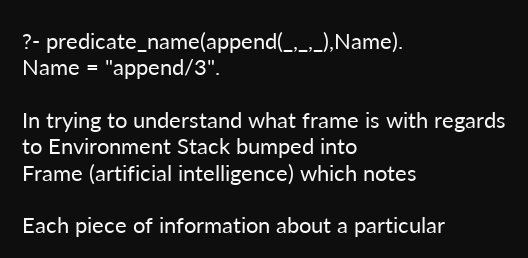?- predicate_name(append(_,_,_),Name).
Name = "append/3".

In trying to understand what frame is with regards to Environment Stack bumped into
Frame (artificial intelligence) which notes

Each piece of information about a particular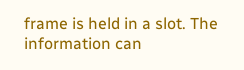frame is held in a slot. The information can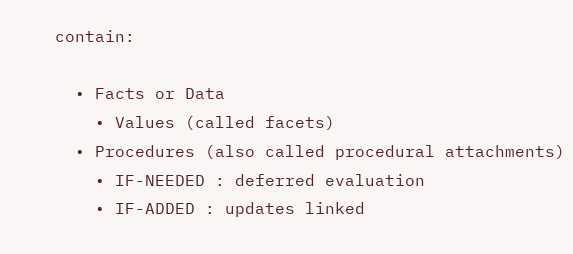contain:

  • Facts or Data
    • Values (called facets)
  • Procedures (also called procedural attachments)
    • IF-NEEDED : deferred evaluation
    • IF-ADDED : updates linked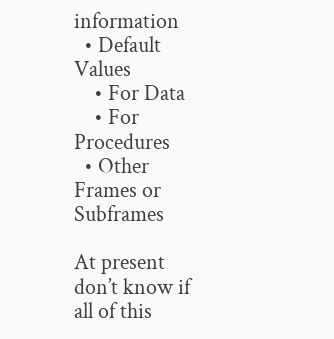information
  • Default Values
    • For Data
    • For Procedures
  • Other Frames or Subframes

At present don’t know if all of this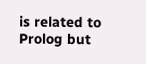is related to Prolog but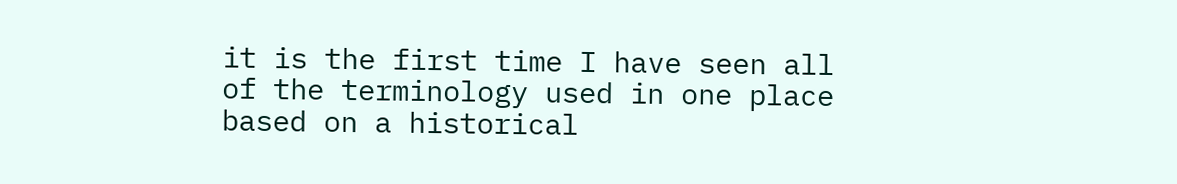it is the first time I have seen all of the terminology used in one place based on a historical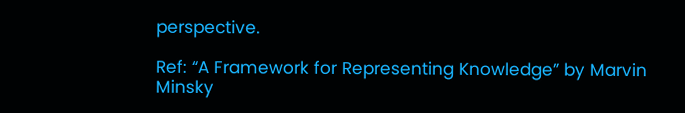perspective.

Ref: “A Framework for Representing Knowledge” by Marvin Minsky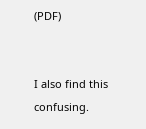(PDF)


I also find this confusing.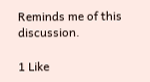Reminds me of this discussion.

1 Like